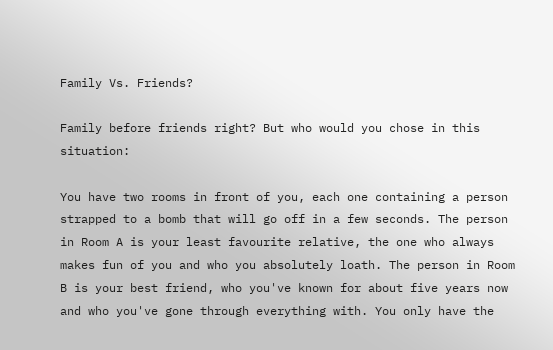Family Vs. Friends?

Family before friends right? But who would you chose in this situation:

You have two rooms in front of you, each one containing a person strapped to a bomb that will go off in a few seconds. The person in Room A is your least favourite relative, the one who always makes fun of you and who you absolutely loath. The person in Room B is your best friend, who you've known for about five years now and who you've gone through everything with. You only have the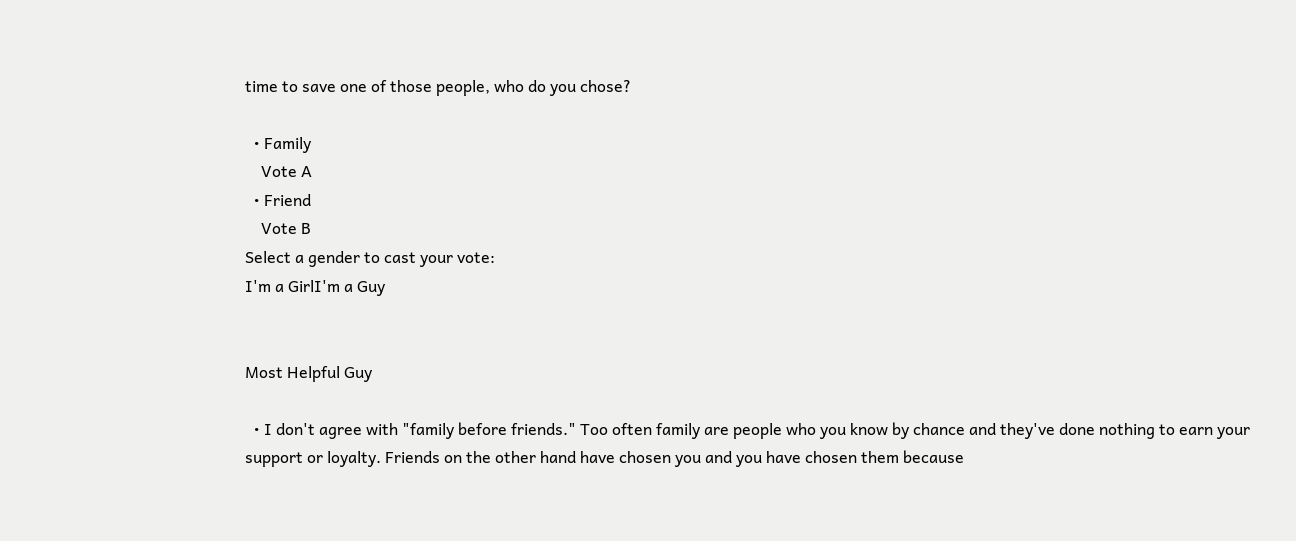time to save one of those people, who do you chose?

  • Family
    Vote A
  • Friend
    Vote B
Select a gender to cast your vote:
I'm a GirlI'm a Guy


Most Helpful Guy

  • I don't agree with "family before friends." Too often family are people who you know by chance and they've done nothing to earn your support or loyalty. Friends on the other hand have chosen you and you have chosen them because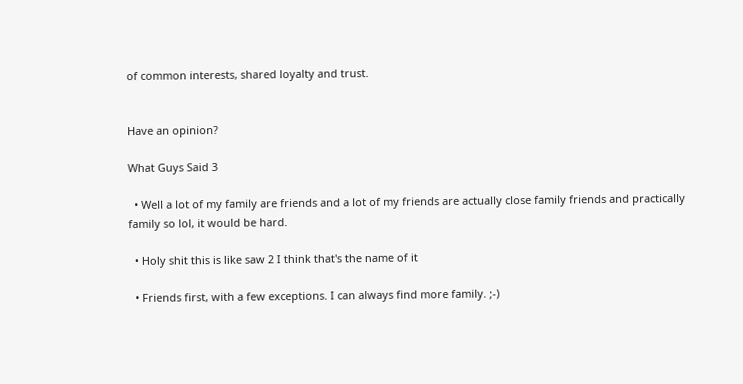of common interests, shared loyalty and trust.


Have an opinion?

What Guys Said 3

  • Well a lot of my family are friends and a lot of my friends are actually close family friends and practically family so lol, it would be hard.

  • Holy shit this is like saw 2 I think that's the name of it

  • Friends first, with a few exceptions. I can always find more family. ;-)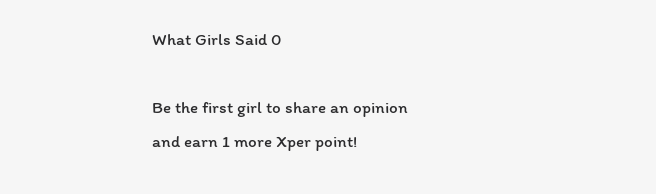What Girls Said 0

Be the first girl to share an opinion
and earn 1 more Xper point!